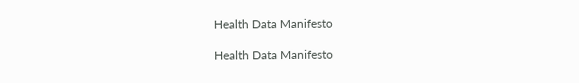Health Data Manifesto

Health Data Manifesto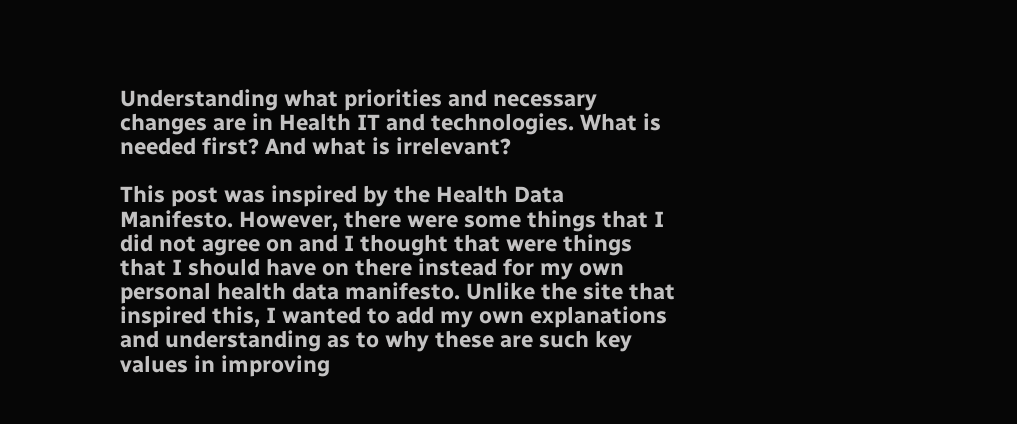Understanding what priorities and necessary changes are in Health IT and technologies. What is needed first? And what is irrelevant?

This post was inspired by the Health Data Manifesto. However, there were some things that I did not agree on and I thought that were things that I should have on there instead for my own personal health data manifesto. Unlike the site that inspired this, I wanted to add my own explanations and understanding as to why these are such key values in improving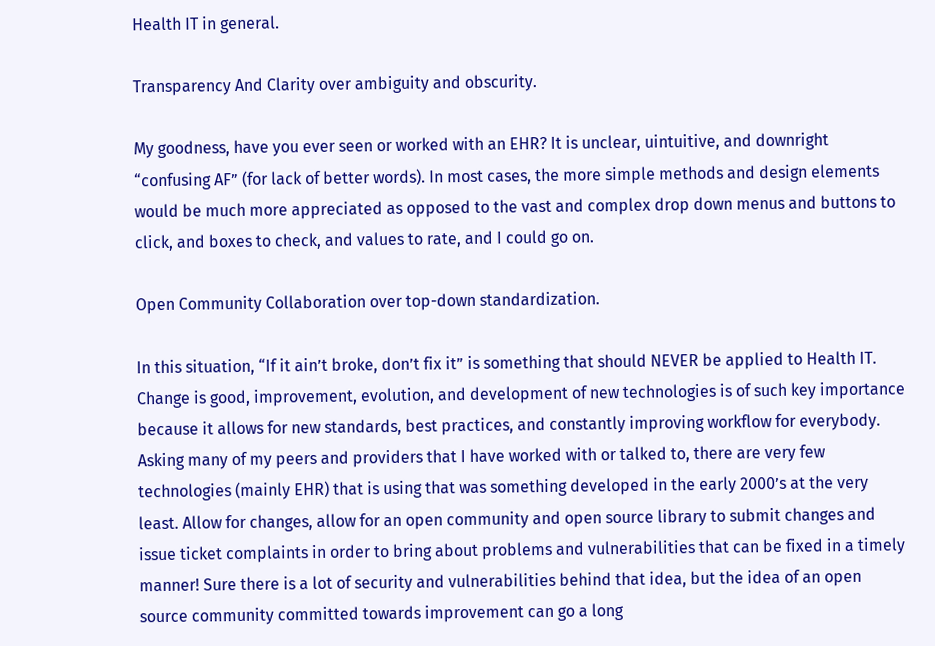Health IT in general.

Transparency And Clarity over ambiguity and obscurity.

My goodness, have you ever seen or worked with an EHR? It is unclear, uintuitive, and downright “confusing AF” (for lack of better words). In most cases, the more simple methods and design elements would be much more appreciated as opposed to the vast and complex drop down menus and buttons to click, and boxes to check, and values to rate, and I could go on.

Open Community Collaboration over top-down standardization.

In this situation, “If it ain’t broke, don’t fix it” is something that should NEVER be applied to Health IT. Change is good, improvement, evolution, and development of new technologies is of such key importance because it allows for new standards, best practices, and constantly improving workflow for everybody. Asking many of my peers and providers that I have worked with or talked to, there are very few technologies (mainly EHR) that is using that was something developed in the early 2000’s at the very least. Allow for changes, allow for an open community and open source library to submit changes and issue ticket complaints in order to bring about problems and vulnerabilities that can be fixed in a timely manner! Sure there is a lot of security and vulnerabilities behind that idea, but the idea of an open source community committed towards improvement can go a long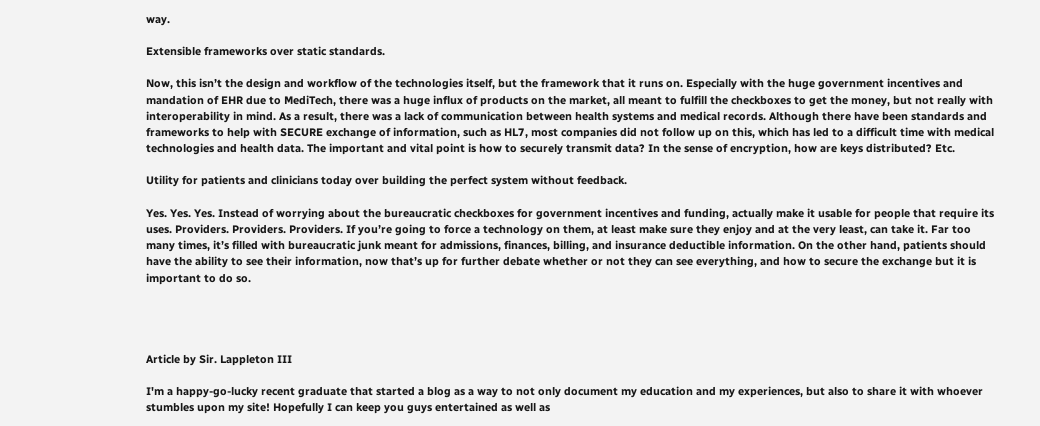way.

Extensible frameworks over static standards.

Now, this isn’t the design and workflow of the technologies itself, but the framework that it runs on. Especially with the huge government incentives and mandation of EHR due to MediTech, there was a huge influx of products on the market, all meant to fulfill the checkboxes to get the money, but not really with interoperability in mind. As a result, there was a lack of communication between health systems and medical records. Although there have been standards and frameworks to help with SECURE exchange of information, such as HL7, most companies did not follow up on this, which has led to a difficult time with medical technologies and health data. The important and vital point is how to securely transmit data? In the sense of encryption, how are keys distributed? Etc.

Utility for patients and clinicians today over building the perfect system without feedback.

Yes. Yes. Yes. Instead of worrying about the bureaucratic checkboxes for government incentives and funding, actually make it usable for people that require its uses. Providers. Providers. Providers. If you’re going to force a technology on them, at least make sure they enjoy and at the very least, can take it. Far too many times, it’s filled with bureaucratic junk meant for admissions, finances, billing, and insurance deductible information. On the other hand, patients should have the ability to see their information, now that’s up for further debate whether or not they can see everything, and how to secure the exchange but it is important to do so.




Article by Sir. Lappleton III

I'm a happy-go-lucky recent graduate that started a blog as a way to not only document my education and my experiences, but also to share it with whoever stumbles upon my site! Hopefully I can keep you guys entertained as well as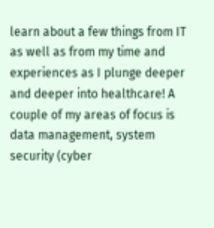learn about a few things from IT as well as from my time and experiences as I plunge deeper and deeper into healthcare! A couple of my areas of focus is data management, system security (cyber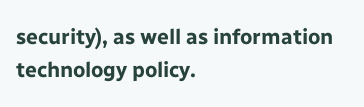security), as well as information technology policy.